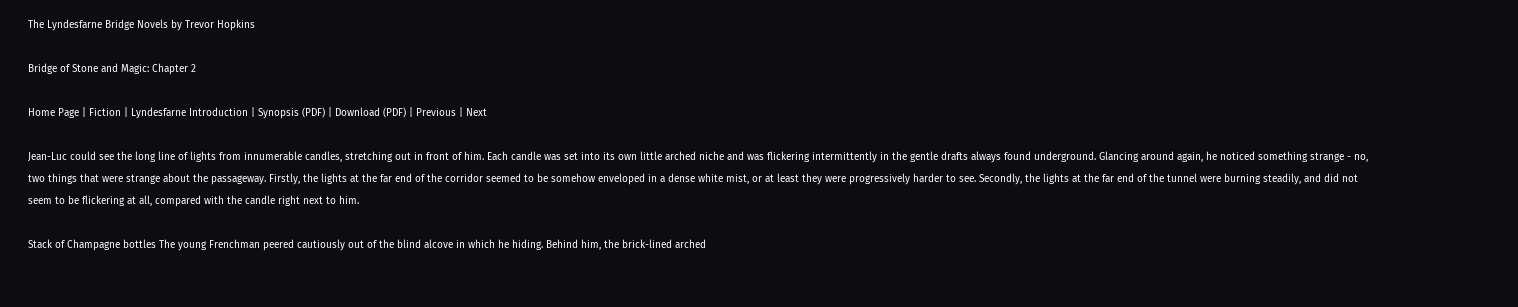The Lyndesfarne Bridge Novels by Trevor Hopkins

Bridge of Stone and Magic: Chapter 2

Home Page | Fiction | Lyndesfarne Introduction | Synopsis (PDF) | Download (PDF) | Previous | Next

Jean-Luc could see the long line of lights from innumerable candles, stretching out in front of him. Each candle was set into its own little arched niche and was flickering intermittently in the gentle drafts always found underground. Glancing around again, he noticed something strange - no, two things that were strange about the passageway. Firstly, the lights at the far end of the corridor seemed to be somehow enveloped in a dense white mist, or at least they were progressively harder to see. Secondly, the lights at the far end of the tunnel were burning steadily, and did not seem to be flickering at all, compared with the candle right next to him.

Stack of Champagne bottles The young Frenchman peered cautiously out of the blind alcove in which he hiding. Behind him, the brick-lined arched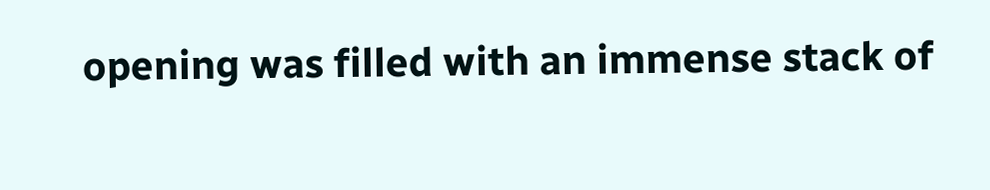opening was filled with an immense stack of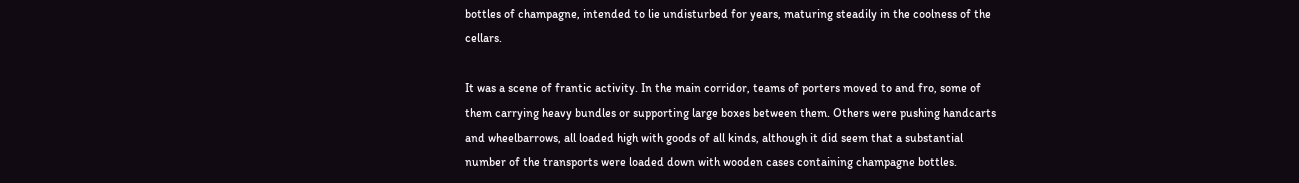bottles of champagne, intended to lie undisturbed for years, maturing steadily in the coolness of the cellars.

It was a scene of frantic activity. In the main corridor, teams of porters moved to and fro, some of them carrying heavy bundles or supporting large boxes between them. Others were pushing handcarts and wheelbarrows, all loaded high with goods of all kinds, although it did seem that a substantial number of the transports were loaded down with wooden cases containing champagne bottles.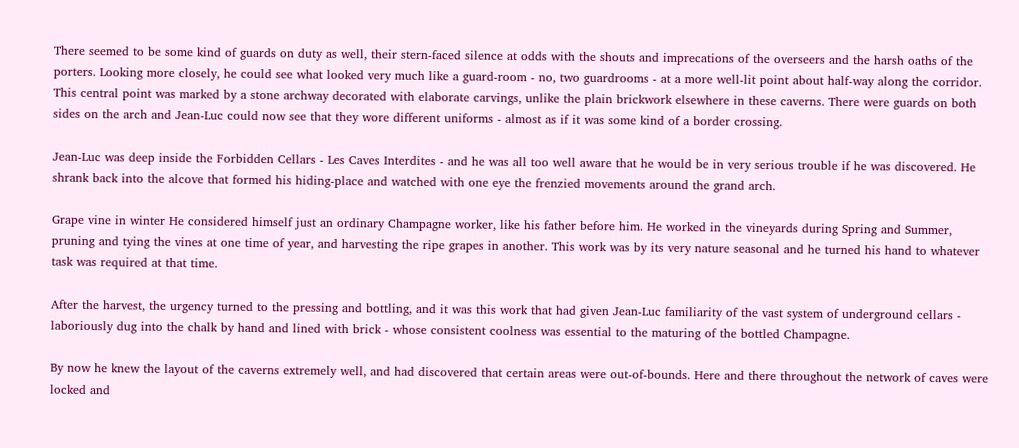There seemed to be some kind of guards on duty as well, their stern-faced silence at odds with the shouts and imprecations of the overseers and the harsh oaths of the porters. Looking more closely, he could see what looked very much like a guard-room - no, two guardrooms - at a more well-lit point about half-way along the corridor. This central point was marked by a stone archway decorated with elaborate carvings, unlike the plain brickwork elsewhere in these caverns. There were guards on both sides on the arch and Jean-Luc could now see that they wore different uniforms - almost as if it was some kind of a border crossing.

Jean-Luc was deep inside the Forbidden Cellars - Les Caves Interdites - and he was all too well aware that he would be in very serious trouble if he was discovered. He shrank back into the alcove that formed his hiding-place and watched with one eye the frenzied movements around the grand arch.

Grape vine in winter He considered himself just an ordinary Champagne worker, like his father before him. He worked in the vineyards during Spring and Summer, pruning and tying the vines at one time of year, and harvesting the ripe grapes in another. This work was by its very nature seasonal and he turned his hand to whatever task was required at that time.

After the harvest, the urgency turned to the pressing and bottling, and it was this work that had given Jean-Luc familiarity of the vast system of underground cellars - laboriously dug into the chalk by hand and lined with brick - whose consistent coolness was essential to the maturing of the bottled Champagne.

By now he knew the layout of the caverns extremely well, and had discovered that certain areas were out-of-bounds. Here and there throughout the network of caves were locked and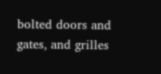bolted doors and gates, and grilles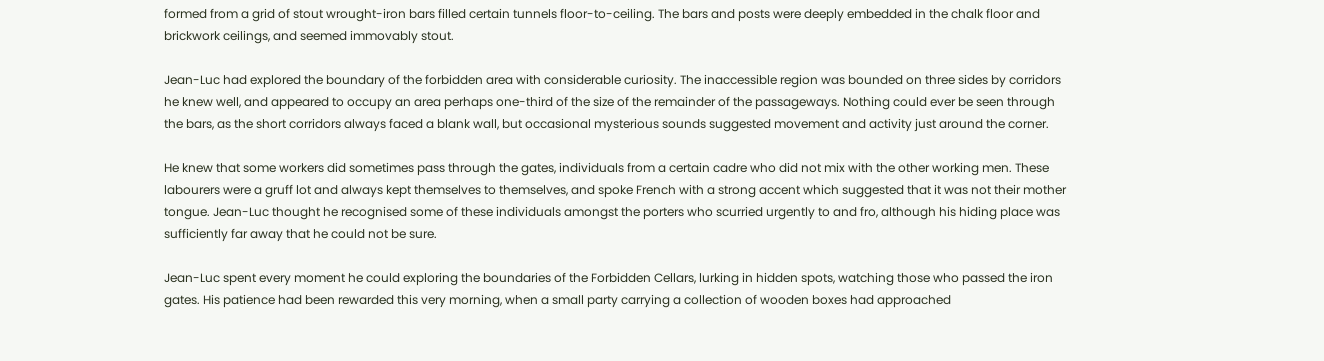formed from a grid of stout wrought-iron bars filled certain tunnels floor-to-ceiling. The bars and posts were deeply embedded in the chalk floor and brickwork ceilings, and seemed immovably stout.

Jean-Luc had explored the boundary of the forbidden area with considerable curiosity. The inaccessible region was bounded on three sides by corridors he knew well, and appeared to occupy an area perhaps one-third of the size of the remainder of the passageways. Nothing could ever be seen through the bars, as the short corridors always faced a blank wall, but occasional mysterious sounds suggested movement and activity just around the corner.

He knew that some workers did sometimes pass through the gates, individuals from a certain cadre who did not mix with the other working men. These labourers were a gruff lot and always kept themselves to themselves, and spoke French with a strong accent which suggested that it was not their mother tongue. Jean-Luc thought he recognised some of these individuals amongst the porters who scurried urgently to and fro, although his hiding place was sufficiently far away that he could not be sure.

Jean-Luc spent every moment he could exploring the boundaries of the Forbidden Cellars, lurking in hidden spots, watching those who passed the iron gates. His patience had been rewarded this very morning, when a small party carrying a collection of wooden boxes had approached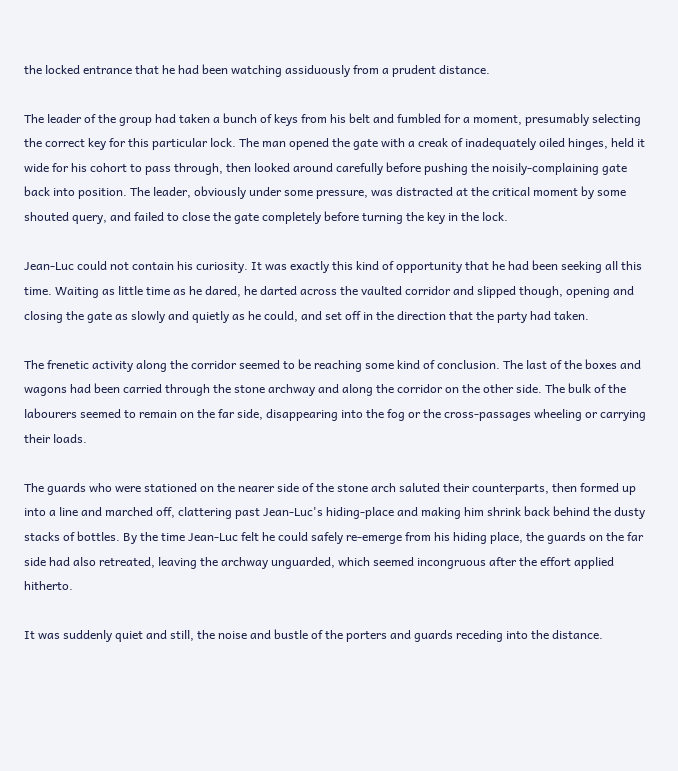the locked entrance that he had been watching assiduously from a prudent distance.

The leader of the group had taken a bunch of keys from his belt and fumbled for a moment, presumably selecting the correct key for this particular lock. The man opened the gate with a creak of inadequately oiled hinges, held it wide for his cohort to pass through, then looked around carefully before pushing the noisily-complaining gate back into position. The leader, obviously under some pressure, was distracted at the critical moment by some shouted query, and failed to close the gate completely before turning the key in the lock.

Jean-Luc could not contain his curiosity. It was exactly this kind of opportunity that he had been seeking all this time. Waiting as little time as he dared, he darted across the vaulted corridor and slipped though, opening and closing the gate as slowly and quietly as he could, and set off in the direction that the party had taken.

The frenetic activity along the corridor seemed to be reaching some kind of conclusion. The last of the boxes and wagons had been carried through the stone archway and along the corridor on the other side. The bulk of the labourers seemed to remain on the far side, disappearing into the fog or the cross-passages wheeling or carrying their loads.

The guards who were stationed on the nearer side of the stone arch saluted their counterparts, then formed up into a line and marched off, clattering past Jean-Luc's hiding-place and making him shrink back behind the dusty stacks of bottles. By the time Jean-Luc felt he could safely re-emerge from his hiding place, the guards on the far side had also retreated, leaving the archway unguarded, which seemed incongruous after the effort applied hitherto.

It was suddenly quiet and still, the noise and bustle of the porters and guards receding into the distance.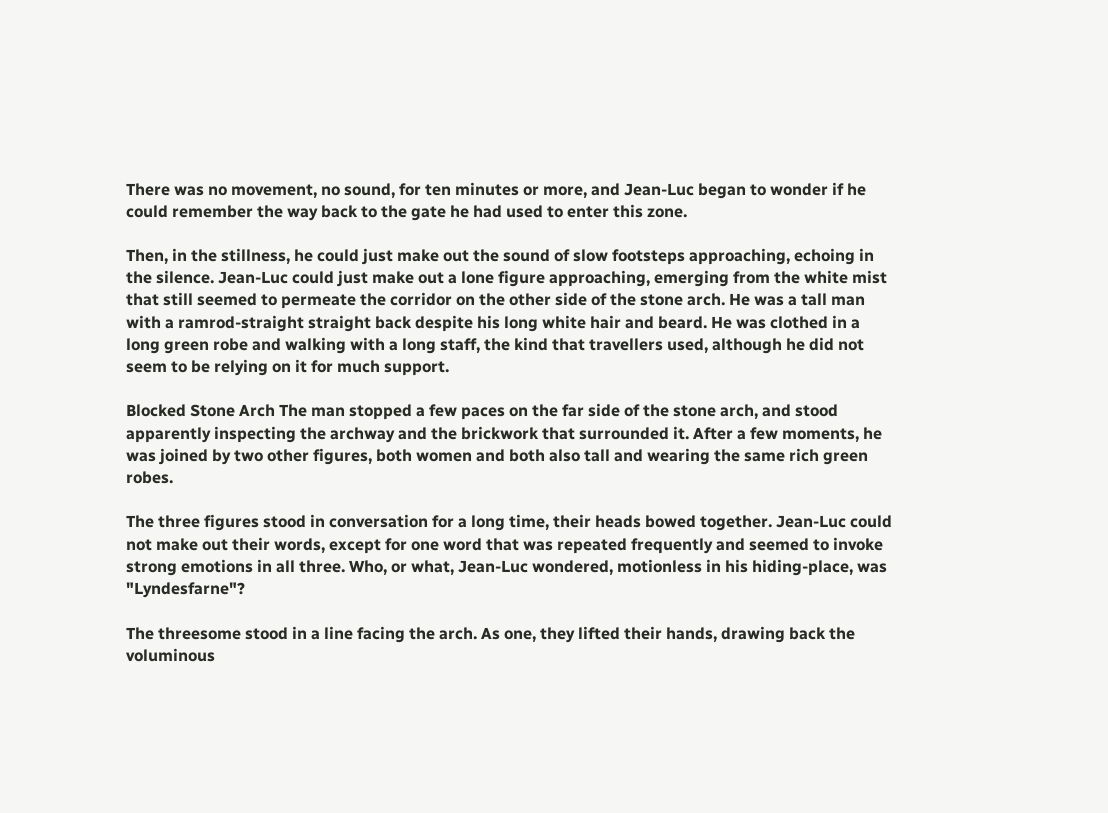There was no movement, no sound, for ten minutes or more, and Jean-Luc began to wonder if he could remember the way back to the gate he had used to enter this zone.

Then, in the stillness, he could just make out the sound of slow footsteps approaching, echoing in the silence. Jean-Luc could just make out a lone figure approaching, emerging from the white mist that still seemed to permeate the corridor on the other side of the stone arch. He was a tall man with a ramrod-straight straight back despite his long white hair and beard. He was clothed in a long green robe and walking with a long staff, the kind that travellers used, although he did not seem to be relying on it for much support.

Blocked Stone Arch The man stopped a few paces on the far side of the stone arch, and stood apparently inspecting the archway and the brickwork that surrounded it. After a few moments, he was joined by two other figures, both women and both also tall and wearing the same rich green robes.

The three figures stood in conversation for a long time, their heads bowed together. Jean-Luc could not make out their words, except for one word that was repeated frequently and seemed to invoke strong emotions in all three. Who, or what, Jean-Luc wondered, motionless in his hiding-place, was "Lyndesfarne"?

The threesome stood in a line facing the arch. As one, they lifted their hands, drawing back the voluminous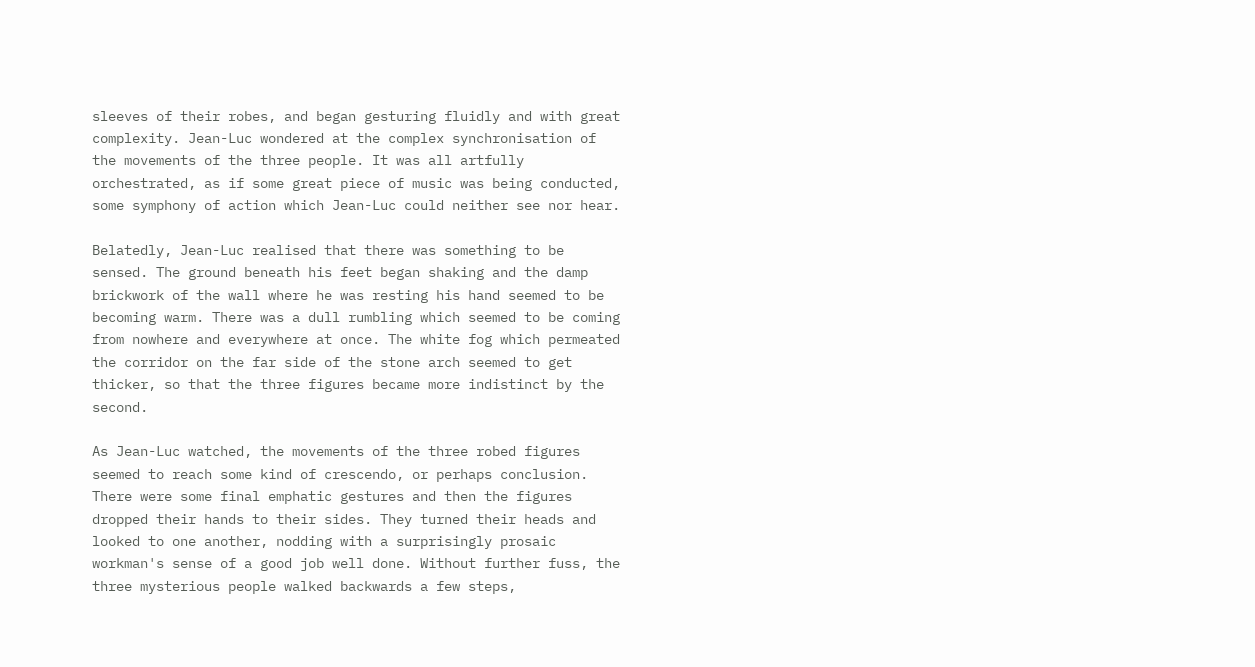sleeves of their robes, and began gesturing fluidly and with great complexity. Jean-Luc wondered at the complex synchronisation of the movements of the three people. It was all artfully orchestrated, as if some great piece of music was being conducted, some symphony of action which Jean-Luc could neither see nor hear.

Belatedly, Jean-Luc realised that there was something to be sensed. The ground beneath his feet began shaking and the damp brickwork of the wall where he was resting his hand seemed to be becoming warm. There was a dull rumbling which seemed to be coming from nowhere and everywhere at once. The white fog which permeated the corridor on the far side of the stone arch seemed to get thicker, so that the three figures became more indistinct by the second.

As Jean-Luc watched, the movements of the three robed figures seemed to reach some kind of crescendo, or perhaps conclusion. There were some final emphatic gestures and then the figures dropped their hands to their sides. They turned their heads and looked to one another, nodding with a surprisingly prosaic workman's sense of a good job well done. Without further fuss, the three mysterious people walked backwards a few steps,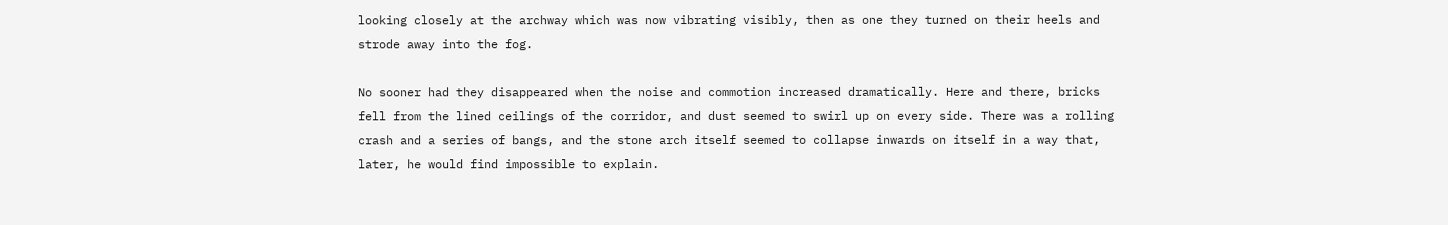looking closely at the archway which was now vibrating visibly, then as one they turned on their heels and strode away into the fog.

No sooner had they disappeared when the noise and commotion increased dramatically. Here and there, bricks fell from the lined ceilings of the corridor, and dust seemed to swirl up on every side. There was a rolling crash and a series of bangs, and the stone arch itself seemed to collapse inwards on itself in a way that, later, he would find impossible to explain.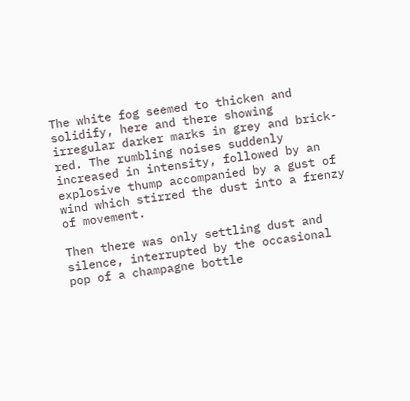The white fog seemed to thicken and solidify, here and there showing irregular darker marks in grey and brick-red. The rumbling noises suddenly increased in intensity, followed by an explosive thump accompanied by a gust of wind which stirred the dust into a frenzy of movement.

Then there was only settling dust and silence, interrupted by the occasional pop of a champagne bottle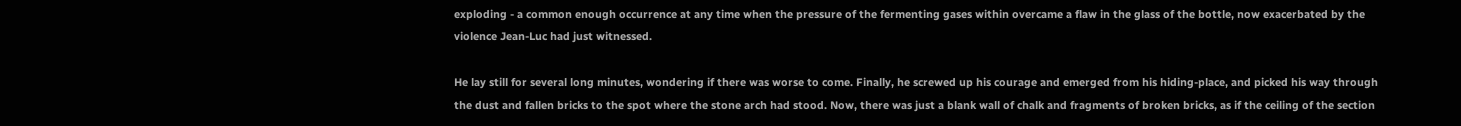exploding - a common enough occurrence at any time when the pressure of the fermenting gases within overcame a flaw in the glass of the bottle, now exacerbated by the violence Jean-Luc had just witnessed.

He lay still for several long minutes, wondering if there was worse to come. Finally, he screwed up his courage and emerged from his hiding-place, and picked his way through the dust and fallen bricks to the spot where the stone arch had stood. Now, there was just a blank wall of chalk and fragments of broken bricks, as if the ceiling of the section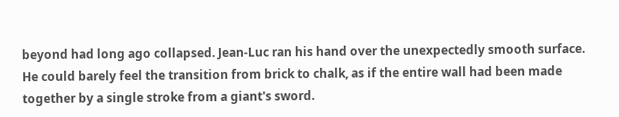beyond had long ago collapsed. Jean-Luc ran his hand over the unexpectedly smooth surface. He could barely feel the transition from brick to chalk, as if the entire wall had been made together by a single stroke from a giant's sword.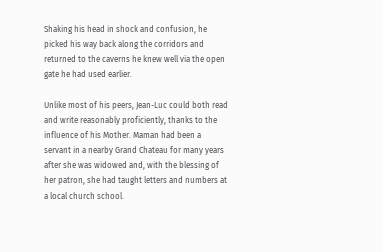Shaking his head in shock and confusion, he picked his way back along the corridors and returned to the caverns he knew well via the open gate he had used earlier.

Unlike most of his peers, Jean-Luc could both read and write reasonably proficiently, thanks to the influence of his Mother. Maman had been a servant in a nearby Grand Chateau for many years after she was widowed and, with the blessing of her patron, she had taught letters and numbers at a local church school.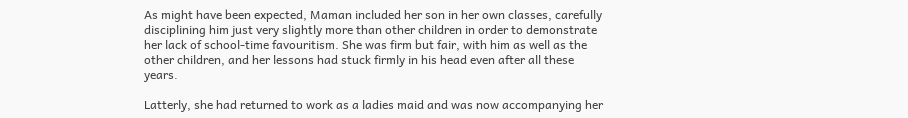As might have been expected, Maman included her son in her own classes, carefully disciplining him just very slightly more than other children in order to demonstrate her lack of school-time favouritism. She was firm but fair, with him as well as the other children, and her lessons had stuck firmly in his head even after all these years.

Latterly, she had returned to work as a ladies maid and was now accompanying her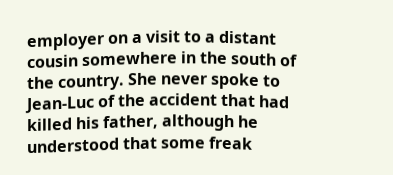employer on a visit to a distant cousin somewhere in the south of the country. She never spoke to Jean-Luc of the accident that had killed his father, although he understood that some freak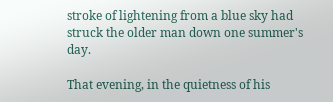stroke of lightening from a blue sky had struck the older man down one summer's day.

That evening, in the quietness of his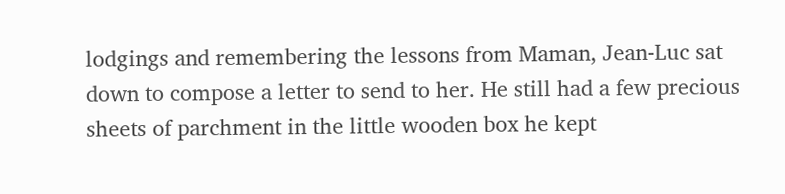lodgings and remembering the lessons from Maman, Jean-Luc sat down to compose a letter to send to her. He still had a few precious sheets of parchment in the little wooden box he kept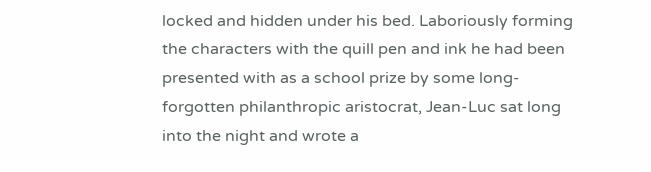locked and hidden under his bed. Laboriously forming the characters with the quill pen and ink he had been presented with as a school prize by some long-forgotten philanthropic aristocrat, Jean-Luc sat long into the night and wrote a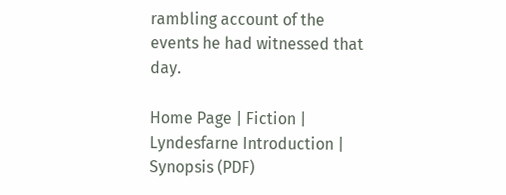rambling account of the events he had witnessed that day.

Home Page | Fiction | Lyndesfarne Introduction | Synopsis (PDF)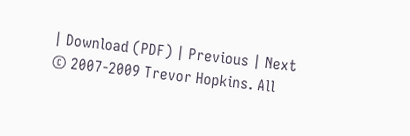| Download (PDF) | Previous | Next
© 2007-2009 Trevor Hopkins. All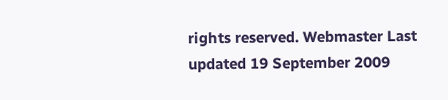rights reserved. Webmaster Last updated 19 September 2009